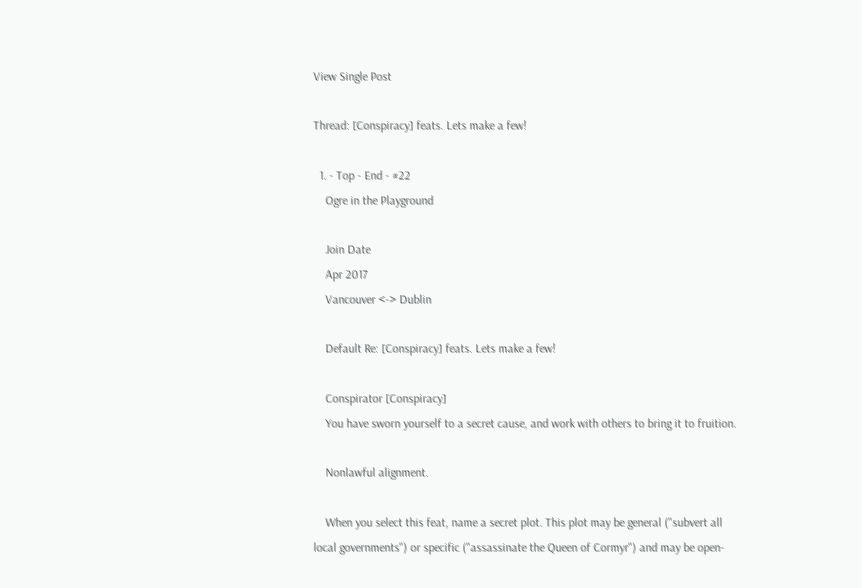View Single Post

Thread: [Conspiracy] feats. Lets make a few!

  1. - Top - End - #22
    Ogre in the Playground

    Join Date
    Apr 2017
    Vancouver <-> Dublin

    Default Re: [Conspiracy] feats. Lets make a few!

    Conspirator [Conspiracy]
    You have sworn yourself to a secret cause, and work with others to bring it to fruition.

    Nonlawful alignment.

    When you select this feat, name a secret plot. This plot may be general ("subvert all local governments") or specific ("assassinate the Queen of Cormyr") and may be open-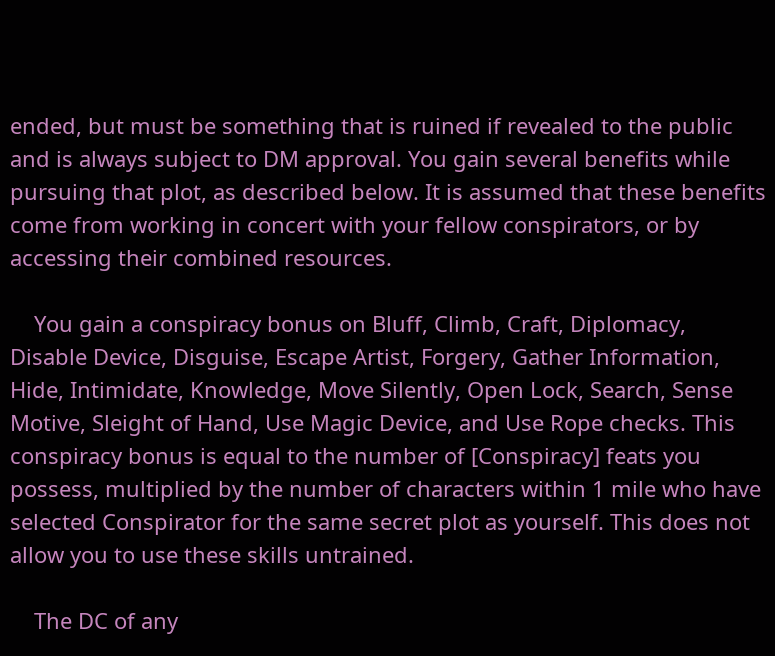ended, but must be something that is ruined if revealed to the public and is always subject to DM approval. You gain several benefits while pursuing that plot, as described below. It is assumed that these benefits come from working in concert with your fellow conspirators, or by accessing their combined resources.

    You gain a conspiracy bonus on Bluff, Climb, Craft, Diplomacy, Disable Device, Disguise, Escape Artist, Forgery, Gather Information, Hide, Intimidate, Knowledge, Move Silently, Open Lock, Search, Sense Motive, Sleight of Hand, Use Magic Device, and Use Rope checks. This conspiracy bonus is equal to the number of [Conspiracy] feats you possess, multiplied by the number of characters within 1 mile who have selected Conspirator for the same secret plot as yourself. This does not allow you to use these skills untrained.

    The DC of any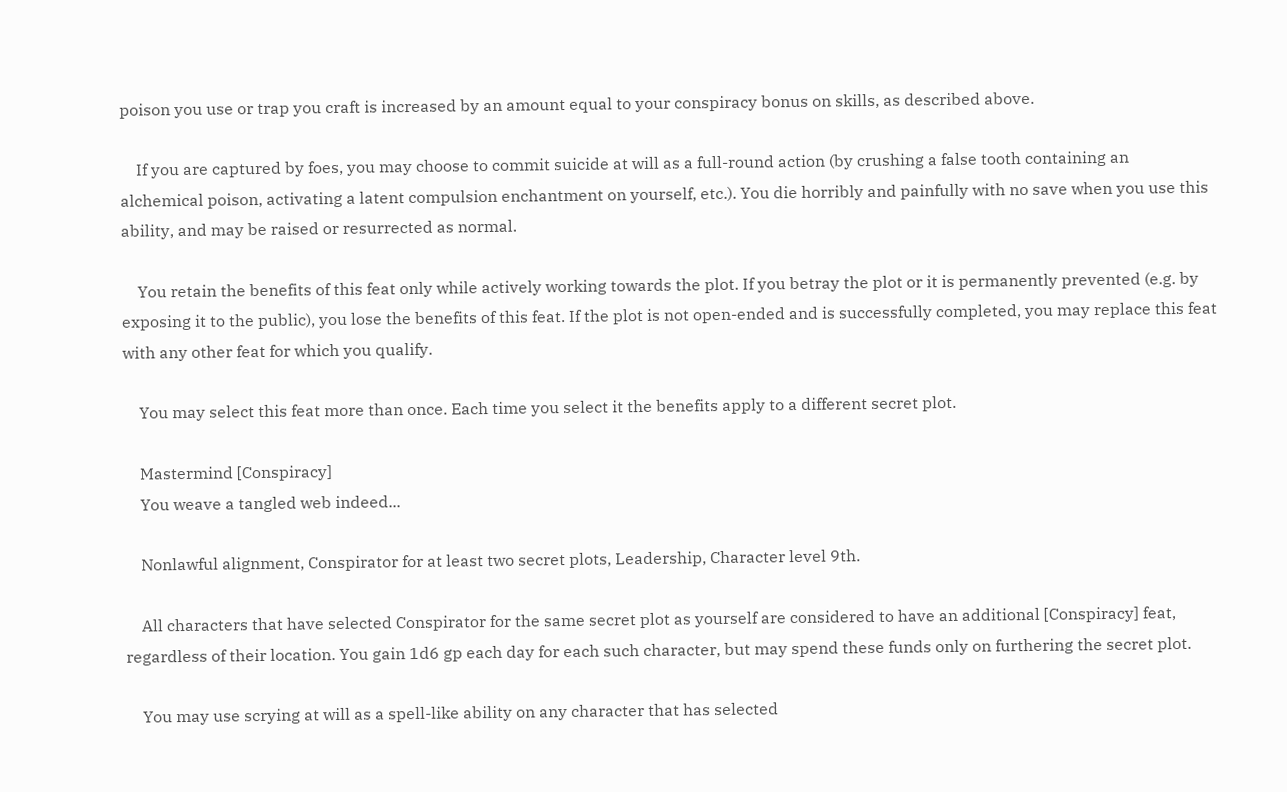poison you use or trap you craft is increased by an amount equal to your conspiracy bonus on skills, as described above.

    If you are captured by foes, you may choose to commit suicide at will as a full-round action (by crushing a false tooth containing an alchemical poison, activating a latent compulsion enchantment on yourself, etc.). You die horribly and painfully with no save when you use this ability, and may be raised or resurrected as normal.

    You retain the benefits of this feat only while actively working towards the plot. If you betray the plot or it is permanently prevented (e.g. by exposing it to the public), you lose the benefits of this feat. If the plot is not open-ended and is successfully completed, you may replace this feat with any other feat for which you qualify.

    You may select this feat more than once. Each time you select it the benefits apply to a different secret plot.

    Mastermind [Conspiracy]
    You weave a tangled web indeed...

    Nonlawful alignment, Conspirator for at least two secret plots, Leadership, Character level 9th.

    All characters that have selected Conspirator for the same secret plot as yourself are considered to have an additional [Conspiracy] feat, regardless of their location. You gain 1d6 gp each day for each such character, but may spend these funds only on furthering the secret plot.

    You may use scrying at will as a spell-like ability on any character that has selected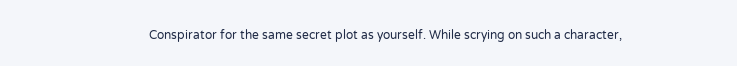Conspirator for the same secret plot as yourself. While scrying on such a character,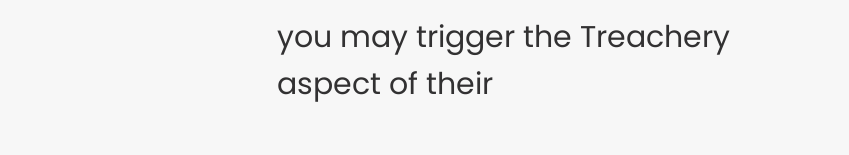you may trigger the Treachery aspect of their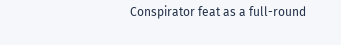Conspirator feat as a full-round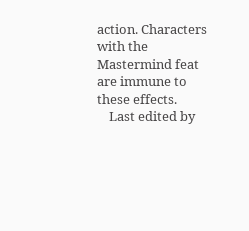action. Characters with the Mastermind feat are immune to these effects.
    Last edited by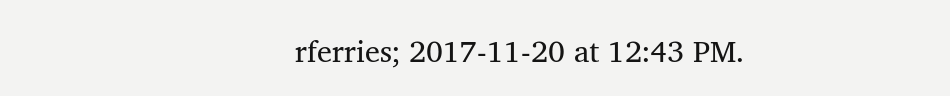rferries; 2017-11-20 at 12:43 PM.